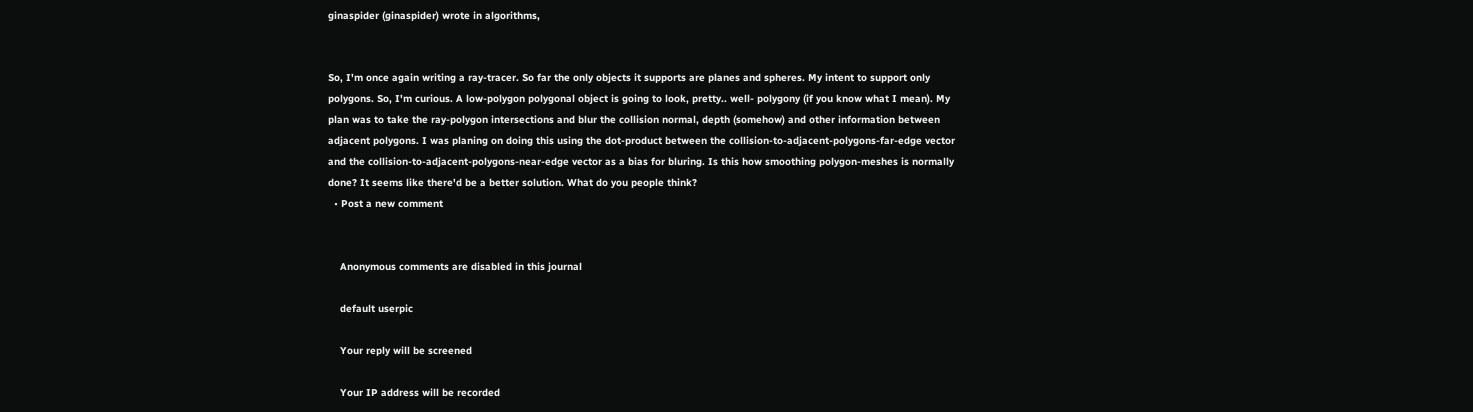ginaspider (ginaspider) wrote in algorithms,


So, I'm once again writing a ray-tracer. So far the only objects it supports are planes and spheres. My intent to support only polygons. So, I'm curious. A low-polygon polygonal object is going to look, pretty.. well- polygony (if you know what I mean). My plan was to take the ray-polygon intersections and blur the collision normal, depth (somehow) and other information between adjacent polygons. I was planing on doing this using the dot-product between the collision-to-adjacent-polygons-far-edge vector and the collision-to-adjacent-polygons-near-edge vector as a bias for bluring. Is this how smoothing polygon-meshes is normally done? It seems like there'd be a better solution. What do you people think?
  • Post a new comment


    Anonymous comments are disabled in this journal

    default userpic

    Your reply will be screened

    Your IP address will be recorded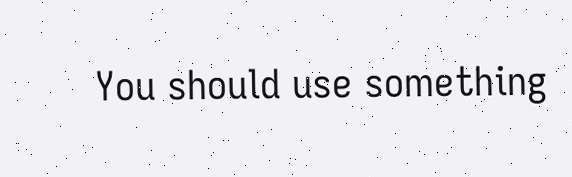You should use something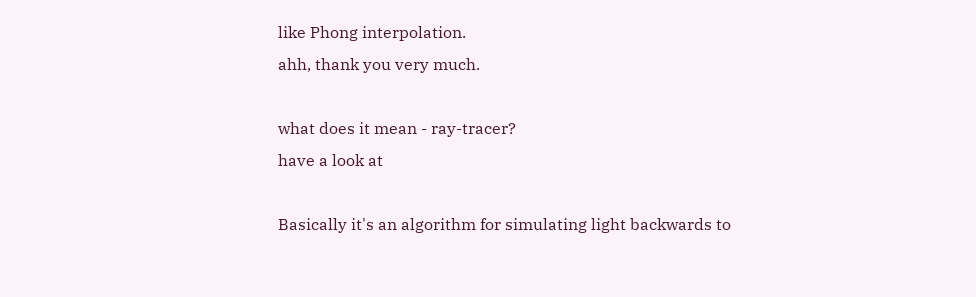like Phong interpolation.
ahh, thank you very much.

what does it mean - ray-tracer?
have a look at

Basically it's an algorithm for simulating light backwards to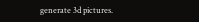generate 3d pictures.